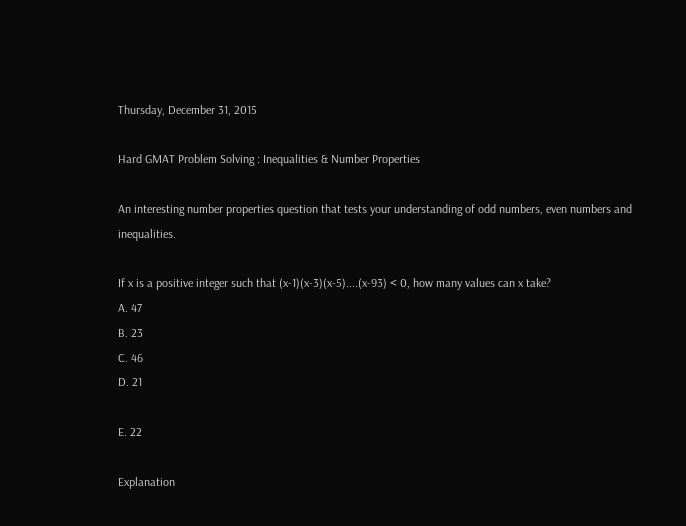Thursday, December 31, 2015

Hard GMAT Problem Solving : Inequalities & Number Properties

An interesting number properties question that tests your understanding of odd numbers, even numbers and inequalities.

If x is a positive integer such that (x-1)(x-3)(x-5)....(x-93) < 0, how many values can x take?
A. 47
B. 23
C. 46
D. 21

E. 22

Explanation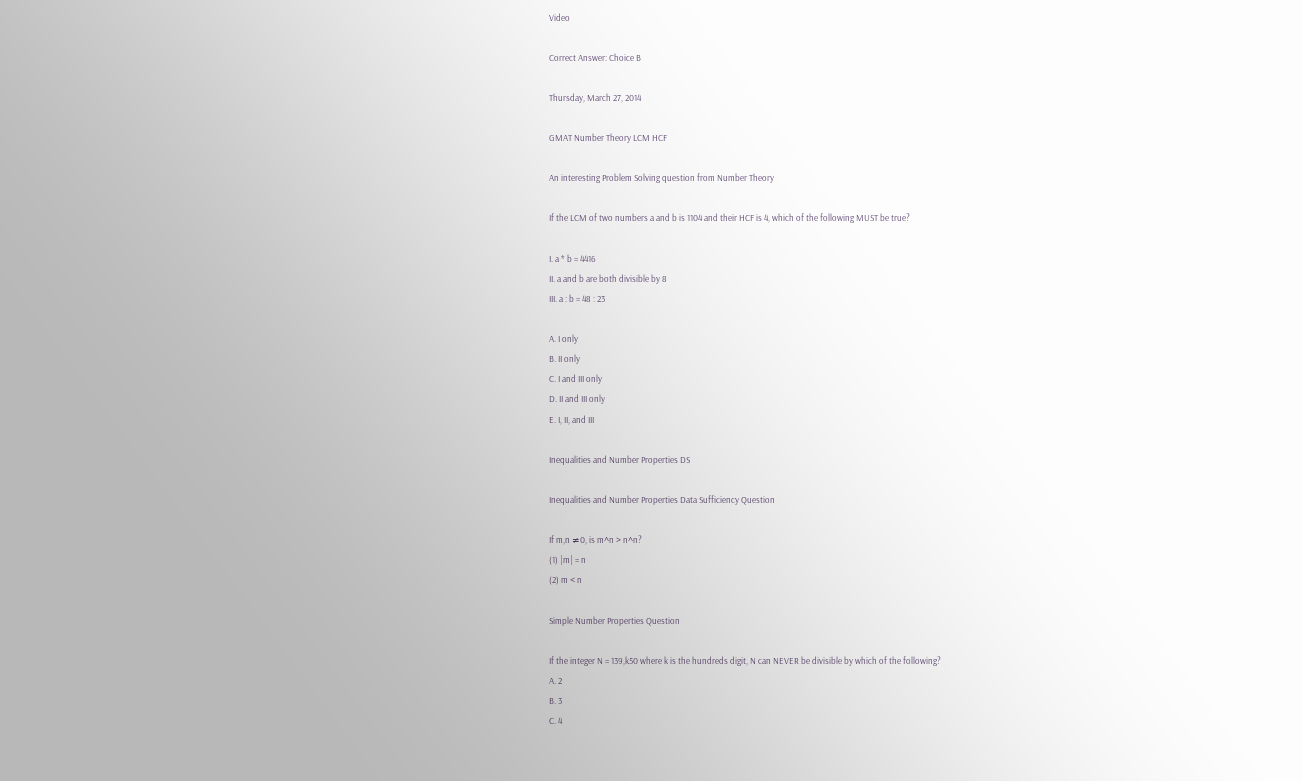Video

Correct Answer: Choice B

Thursday, March 27, 2014

GMAT Number Theory LCM HCF

An interesting Problem Solving question from Number Theory

If the LCM of two numbers a and b is 1104 and their HCF is 4, which of the following MUST be true?

I. a * b = 4416
II. a and b are both divisible by 8
III. a : b = 48 : 23

A. I only
B. II only
C. I and III only
D. II and III only
E. I, II, and III

Inequalities and Number Properties DS

Inequalities and Number Properties Data Sufficiency Question

If m,n ≠0, is m^n > n^n?
(1) |m| = n
(2) m < n

Simple Number Properties Question

If the integer N = 139,k50 where k is the hundreds digit, N can NEVER be divisible by which of the following?
A. 2
B. 3
C. 4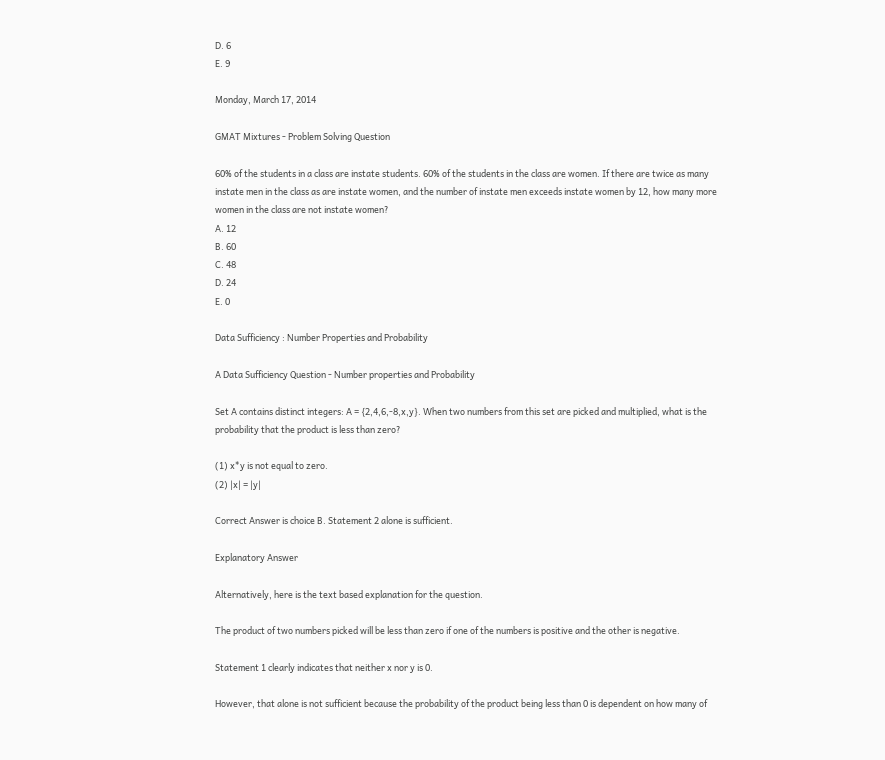D. 6
E. 9

Monday, March 17, 2014

GMAT Mixtures - Problem Solving Question

60% of the students in a class are instate students. 60% of the students in the class are women. If there are twice as many instate men in the class as are instate women, and the number of instate men exceeds instate women by 12, how many more women in the class are not instate women?
A. 12
B. 60
C. 48
D. 24
E. 0

Data Sufficiency : Number Properties and Probability

A Data Sufficiency Question - Number properties and Probability

Set A contains distinct integers: A = {2,4,6,-8,x,y}. When two numbers from this set are picked and multiplied, what is the probability that the product is less than zero?

(1) x*y is not equal to zero.
(2) |x| = |y|

Correct Answer is choice B. Statement 2 alone is sufficient.

Explanatory Answer

Alternatively, here is the text based explanation for the question.

The product of two numbers picked will be less than zero if one of the numbers is positive and the other is negative.

Statement 1 clearly indicates that neither x nor y is 0.

However, that alone is not sufficient because the probability of the product being less than 0 is dependent on how many of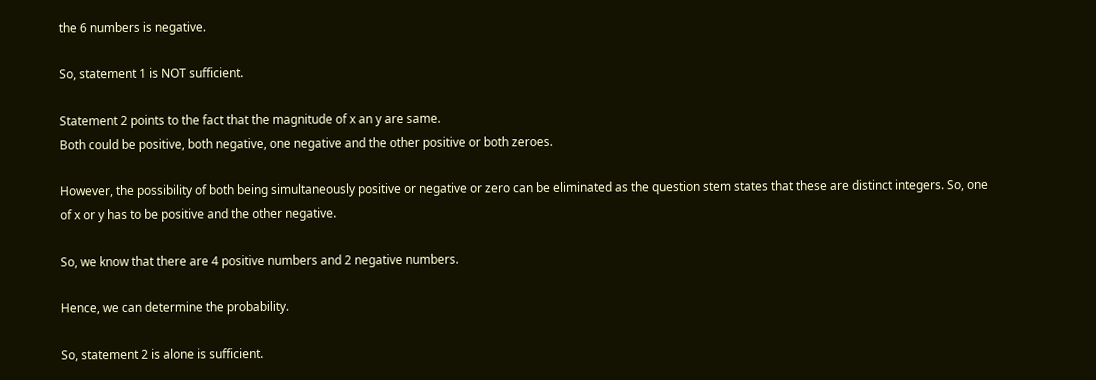the 6 numbers is negative.

So, statement 1 is NOT sufficient.

Statement 2 points to the fact that the magnitude of x an y are same.
Both could be positive, both negative, one negative and the other positive or both zeroes.

However, the possibility of both being simultaneously positive or negative or zero can be eliminated as the question stem states that these are distinct integers. So, one of x or y has to be positive and the other negative.

So, we know that there are 4 positive numbers and 2 negative numbers.

Hence, we can determine the probability.

So, statement 2 is alone is sufficient.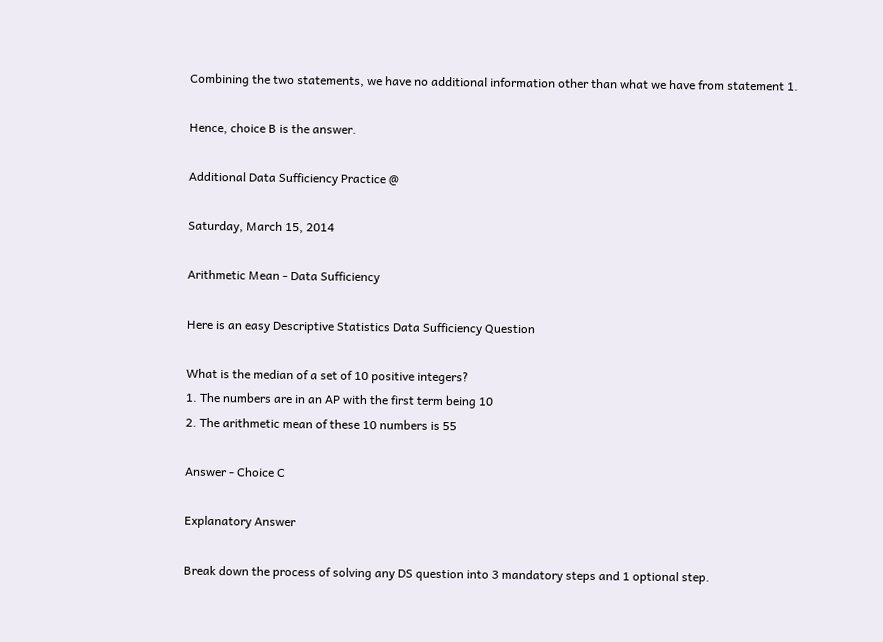Combining the two statements, we have no additional information other than what we have from statement 1.

Hence, choice B is the answer.

Additional Data Sufficiency Practice @

Saturday, March 15, 2014

Arithmetic Mean - Data Sufficiency

Here is an easy Descriptive Statistics Data Sufficiency Question

What is the median of a set of 10 positive integers?
1. The numbers are in an AP with the first term being 10
2. The arithmetic mean of these 10 numbers is 55

Answer - Choice C

Explanatory Answer

Break down the process of solving any DS question into 3 mandatory steps and 1 optional step.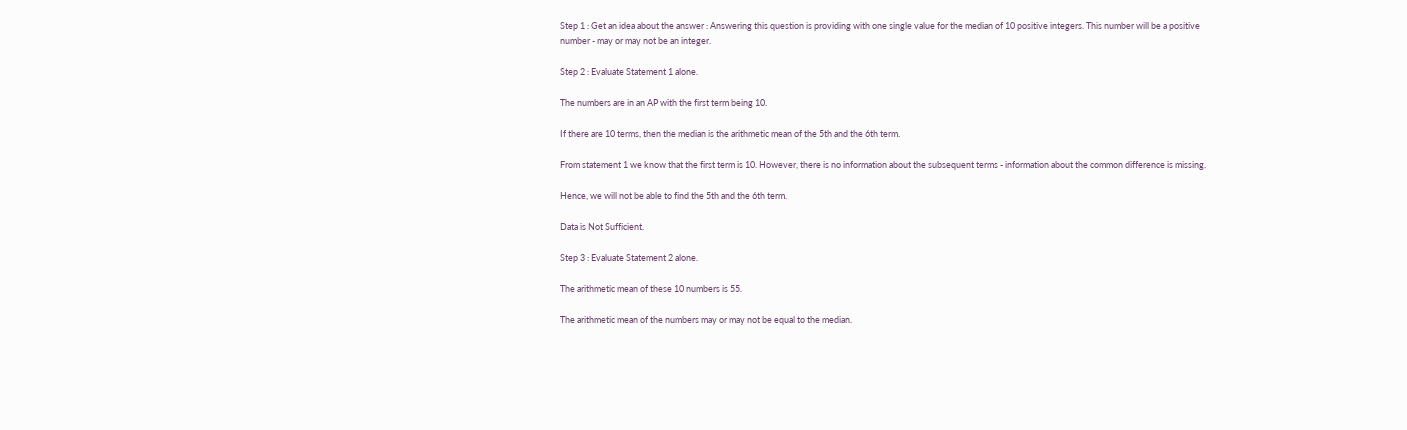Step 1 : Get an idea about the answer : Answering this question is providing with one single value for the median of 10 positive integers. This number will be a positive number - may or may not be an integer.

Step 2 : Evaluate Statement 1 alone.

The numbers are in an AP with the first term being 10.

If there are 10 terms, then the median is the arithmetic mean of the 5th and the 6th term.

From statement 1 we know that the first term is 10. However, there is no information about the subsequent terms - information about the common difference is missing.

Hence, we will not be able to find the 5th and the 6th term.

Data is Not Sufficient.

Step 3 : Evaluate Statement 2 alone.

The arithmetic mean of these 10 numbers is 55.

The arithmetic mean of the numbers may or may not be equal to the median.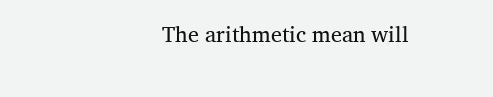The arithmetic mean will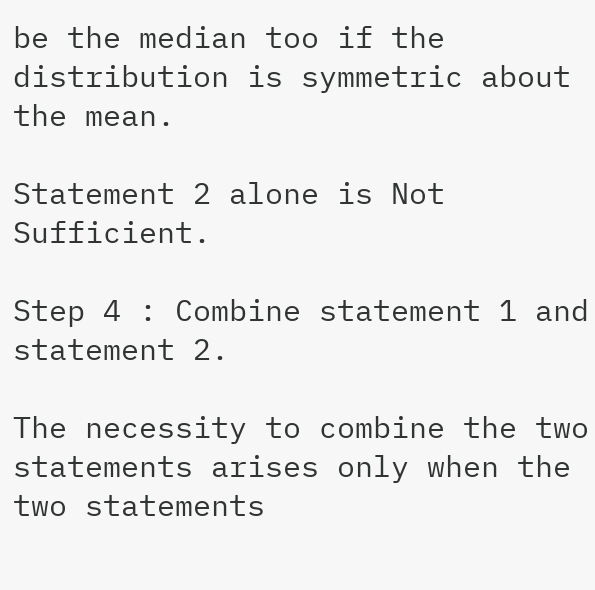be the median too if the distribution is symmetric about the mean.

Statement 2 alone is Not Sufficient.

Step 4 : Combine statement 1 and statement 2.

The necessity to combine the two statements arises only when the two statements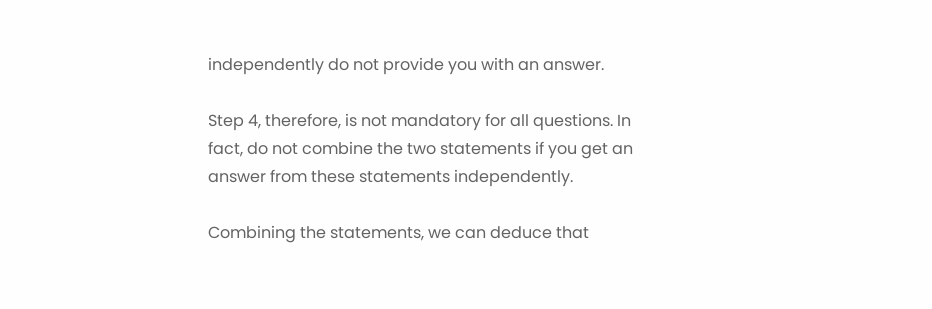independently do not provide you with an answer.

Step 4, therefore, is not mandatory for all questions. In fact, do not combine the two statements if you get an answer from these statements independently.

Combining the statements, we can deduce that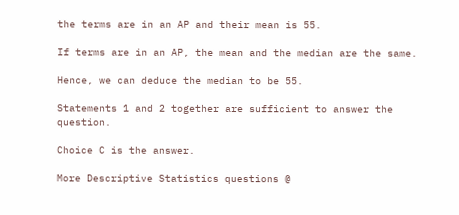the terms are in an AP and their mean is 55.

If terms are in an AP, the mean and the median are the same.

Hence, we can deduce the median to be 55.

Statements 1 and 2 together are sufficient to answer the question.

Choice C is the answer.

More Descriptive Statistics questions @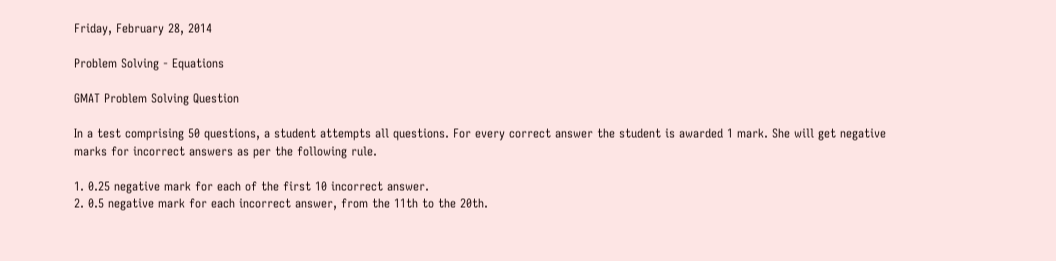Friday, February 28, 2014

Problem Solving - Equations

GMAT Problem Solving Question

In a test comprising 50 questions, a student attempts all questions. For every correct answer the student is awarded 1 mark. She will get negative marks for incorrect answers as per the following rule.

1. 0.25 negative mark for each of the first 10 incorrect answer.
2. 0.5 negative mark for each incorrect answer, from the 11th to the 20th.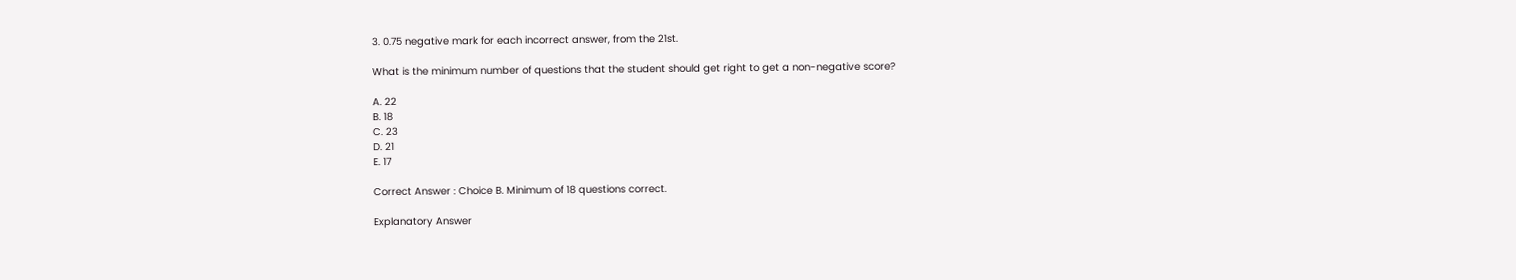3. 0.75 negative mark for each incorrect answer, from the 21st.

What is the minimum number of questions that the student should get right to get a non-negative score?

A. 22
B. 18
C. 23
D. 21
E. 17

Correct Answer : Choice B. Minimum of 18 questions correct.

Explanatory Answer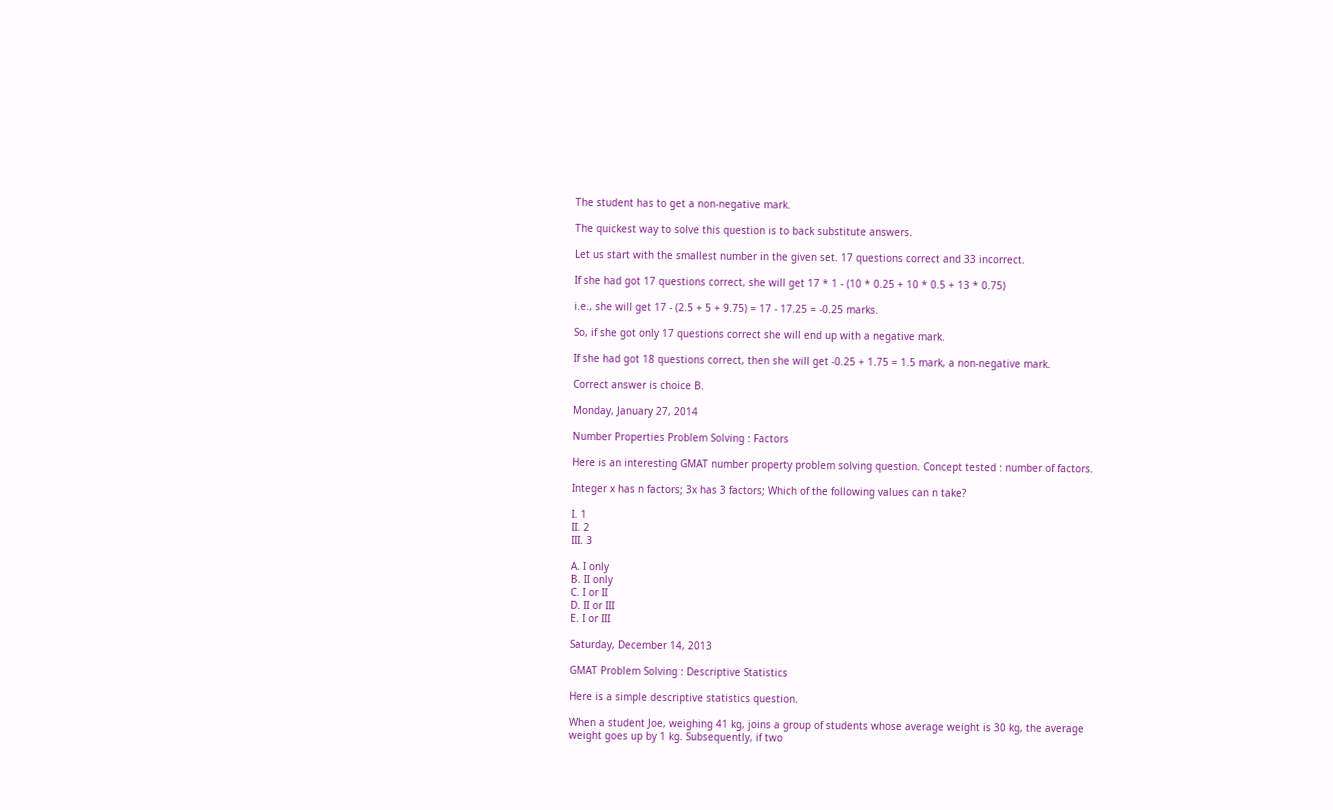The student has to get a non-negative mark.

The quickest way to solve this question is to back substitute answers.

Let us start with the smallest number in the given set. 17 questions correct and 33 incorrect.

If she had got 17 questions correct, she will get 17 * 1 - (10 * 0.25 + 10 * 0.5 + 13 * 0.75)

i.e., she will get 17 - (2.5 + 5 + 9.75) = 17 - 17.25 = -0.25 marks.

So, if she got only 17 questions correct she will end up with a negative mark.

If she had got 18 questions correct, then she will get -0.25 + 1.75 = 1.5 mark, a non-negative mark.

Correct answer is choice B.

Monday, January 27, 2014

Number Properties Problem Solving : Factors

Here is an interesting GMAT number property problem solving question. Concept tested : number of factors.

Integer x has n factors; 3x has 3 factors; Which of the following values can n take?

I. 1
II. 2
III. 3

A. I only
B. II only
C. I or II
D. II or III
E. I or III

Saturday, December 14, 2013

GMAT Problem Solving : Descriptive Statistics

Here is a simple descriptive statistics question.

When a student Joe, weighing 41 kg, joins a group of students whose average weight is 30 kg, the average weight goes up by 1 kg. Subsequently, if two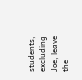students, excluding Joe, leave the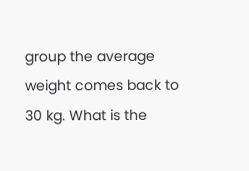group the average weight comes back to 30 kg. What is the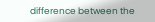difference between the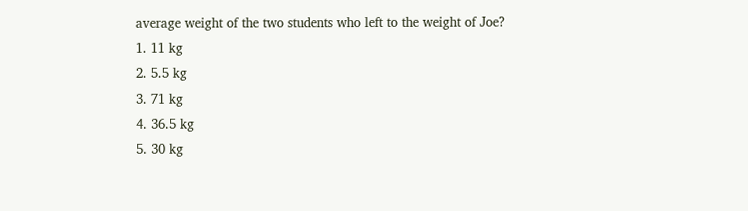average weight of the two students who left to the weight of Joe?
1. 11 kg
2. 5.5 kg
3. 71 kg
4. 36.5 kg
5. 30 kg